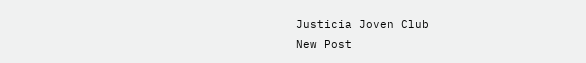Justicia Joven Club
New Post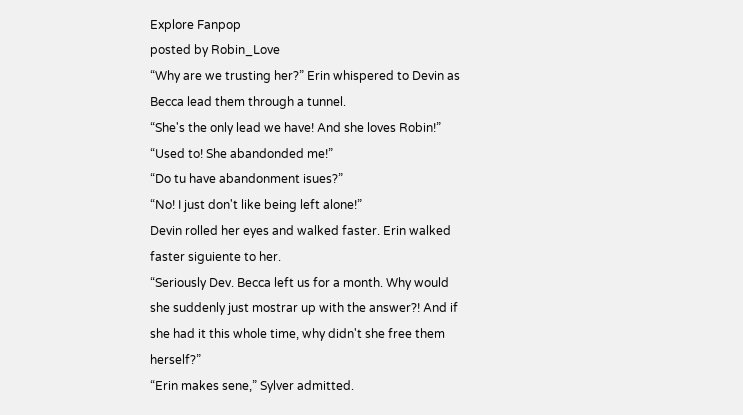Explore Fanpop
posted by Robin_Love
“Why are we trusting her?” Erin whispered to Devin as Becca lead them through a tunnel.
“She's the only lead we have! And she loves Robin!”
“Used to! She abandonded me!”
“Do tu have abandonment isues?”
“No! I just don't like being left alone!”
Devin rolled her eyes and walked faster. Erin walked faster siguiente to her.
“Seriously Dev. Becca left us for a month. Why would she suddenly just mostrar up with the answer?! And if she had it this whole time, why didn't she free them herself?”
“Erin makes sene,” Sylver admitted.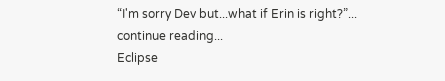“I'm sorry Dev but...what if Erin is right?”...
continue reading...
Eclipse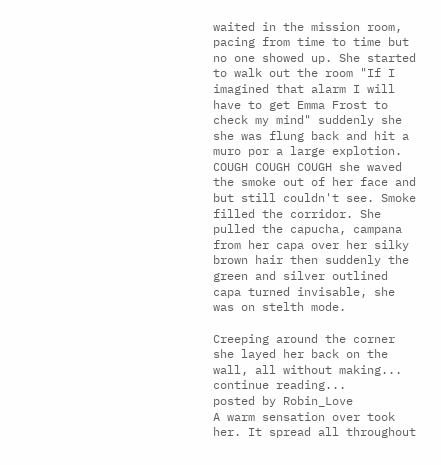waited in the mission room, pacing from time to time but no one showed up. She started to walk out the room "If I imagined that alarm I will have to get Emma Frost to check my mind" suddenly she she was flung back and hit a muro por a large explotion. COUGH COUGH COUGH she waved the smoke out of her face and but still couldn't see. Smoke filled the corridor. She pulled the capucha, campana from her capa over her silky brown hair then suddenly the green and silver outlined capa turned invisable, she was on stelth mode.

Creeping around the corner she layed her back on the wall, all without making...
continue reading...
posted by Robin_Love
A warm sensation over took her. It spread all throughout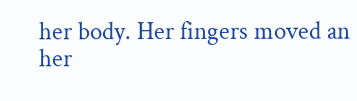her body. Her fingers moved an her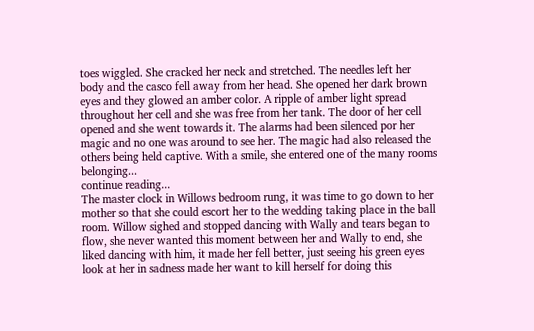toes wiggled. She cracked her neck and stretched. The needles left her body and the casco fell away from her head. She opened her dark brown eyes and they glowed an amber color. A ripple of amber light spread throughout her cell and she was free from her tank. The door of her cell opened and she went towards it. The alarms had been silenced por her magic and no one was around to see her. The magic had also released the others being held captive. With a smile, she entered one of the many rooms belonging...
continue reading...
The master clock in Willows bedroom rung, it was time to go down to her mother so that she could escort her to the wedding taking place in the ball room. Willow sighed and stopped dancing with Wally and tears began to flow, she never wanted this moment between her and Wally to end, she liked dancing with him, it made her fell better, just seeing his green eyes look at her in sadness made her want to kill herself for doing this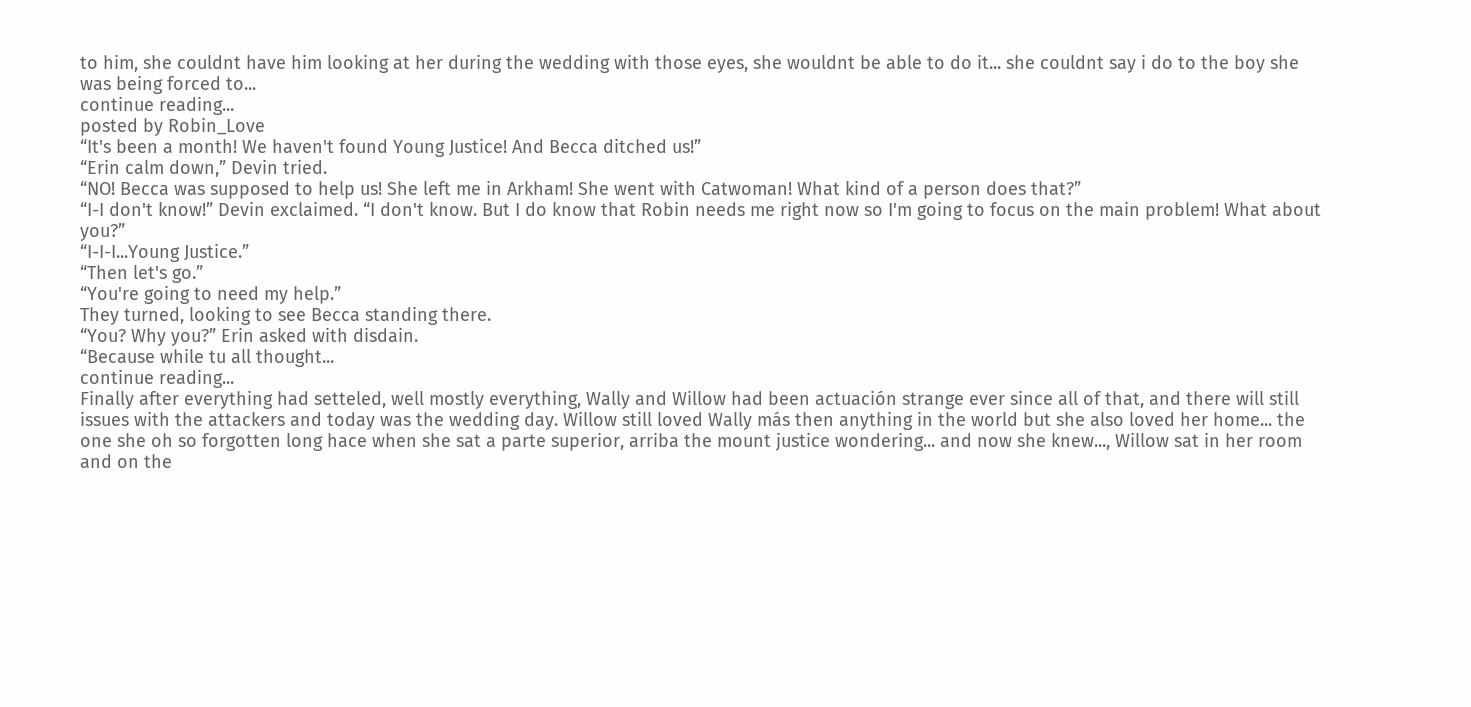to him, she couldnt have him looking at her during the wedding with those eyes, she wouldnt be able to do it... she couldnt say i do to the boy she was being forced to...
continue reading...
posted by Robin_Love
“It's been a month! We haven't found Young Justice! And Becca ditched us!”
“Erin calm down,” Devin tried.
“NO! Becca was supposed to help us! She left me in Arkham! She went with Catwoman! What kind of a person does that?”
“I-I don't know!” Devin exclaimed. “I don't know. But I do know that Robin needs me right now so I'm going to focus on the main problem! What about you?”
“I-I-I...Young Justice.”
“Then let's go.”
“You're going to need my help.”
They turned, looking to see Becca standing there.
“You? Why you?” Erin asked with disdain.
“Because while tu all thought...
continue reading...
Finally after everything had setteled, well mostly everything, Wally and Willow had been actuación strange ever since all of that, and there will still issues with the attackers and today was the wedding day. Willow still loved Wally más then anything in the world but she also loved her home... the one she oh so forgotten long hace when she sat a parte superior, arriba the mount justice wondering... and now she knew..., Willow sat in her room and on the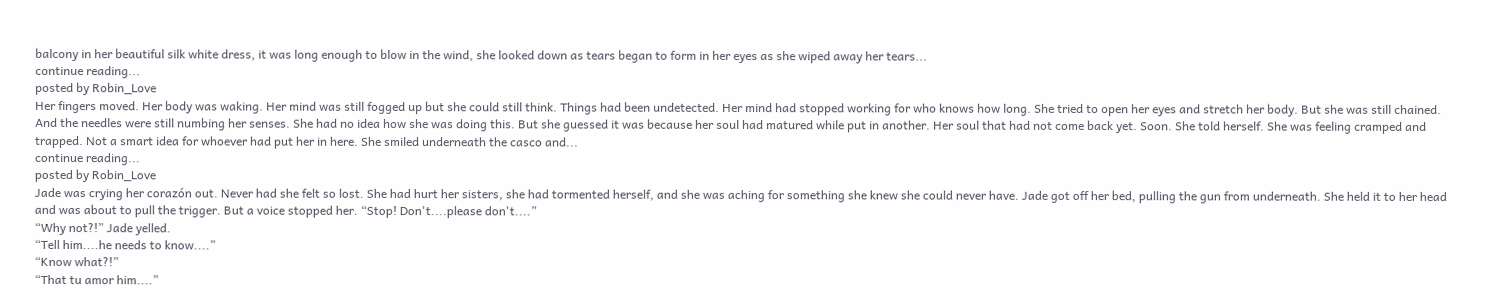balcony in her beautiful silk white dress, it was long enough to blow in the wind, she looked down as tears began to form in her eyes as she wiped away her tears...
continue reading...
posted by Robin_Love
Her fingers moved. Her body was waking. Her mind was still fogged up but she could still think. Things had been undetected. Her mind had stopped working for who knows how long. She tried to open her eyes and stretch her body. But she was still chained. And the needles were still numbing her senses. She had no idea how she was doing this. But she guessed it was because her soul had matured while put in another. Her soul that had not come back yet. Soon. She told herself. She was feeling cramped and trapped. Not a smart idea for whoever had put her in here. She smiled underneath the casco and...
continue reading...
posted by Robin_Love
Jade was crying her corazón out. Never had she felt so lost. She had hurt her sisters, she had tormented herself, and she was aching for something she knew she could never have. Jade got off her bed, pulling the gun from underneath. She held it to her head and was about to pull the trigger. But a voice stopped her. “Stop! Don't....please don't....”
“Why not?!” Jade yelled.
“Tell him....he needs to know....”
“Know what?!”
“That tu amor him....”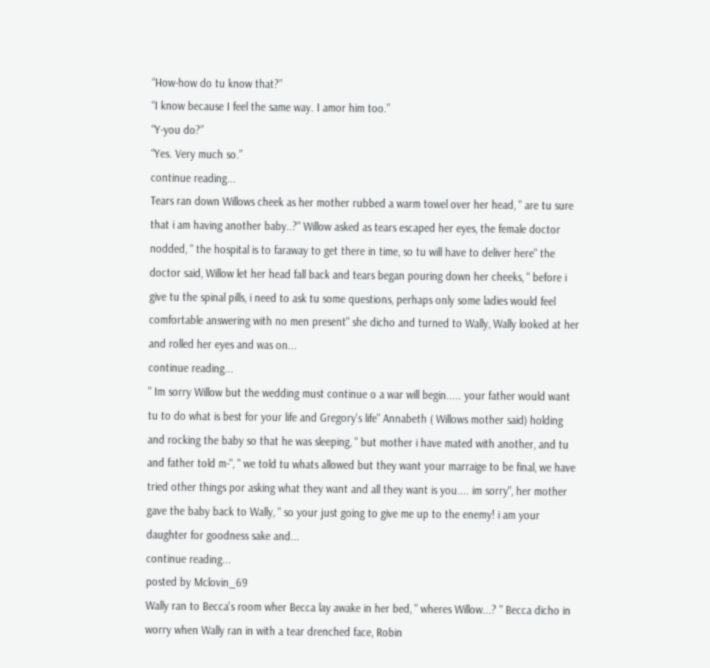“How-how do tu know that?”
“I know because I feel the same way. I amor him too.”
“Y-you do?”
“Yes. Very much so.”
continue reading...
Tears ran down Willows cheek as her mother rubbed a warm towel over her head, " are tu sure that i am having another baby..?" Willow asked as tears escaped her eyes, the female doctor nodded, " the hospital is to faraway to get there in time, so tu will have to deliver here" the doctor said, Willow let her head fall back and tears began pouring down her cheeks, " before i give tu the spinal pills, i need to ask tu some questions, perhaps only some ladies would feel comfortable answering with no men present" she dicho and turned to Wally, Wally looked at her and rolled her eyes and was on...
continue reading...
" Im sorry Willow but the wedding must continue o a war will begin..... your father would want tu to do what is best for your life and Gregory's life" Annabeth ( Willows mother said) holding and rocking the baby so that he was sleeping, " but mother i have mated with another, and tu and father told m-", " we told tu whats allowed but they want your marraige to be final, we have tried other things por asking what they want and all they want is you.... im sorry", her mother gave the baby back to Wally, " so your just going to give me up to the enemy! i am your daughter for goodness sake and...
continue reading...
posted by Mclovin_69
Wally ran to Becca's room wher Becca lay awake in her bed, " wheres Willow...? " Becca dicho in worry when Wally ran in with a tear drenched face, Robin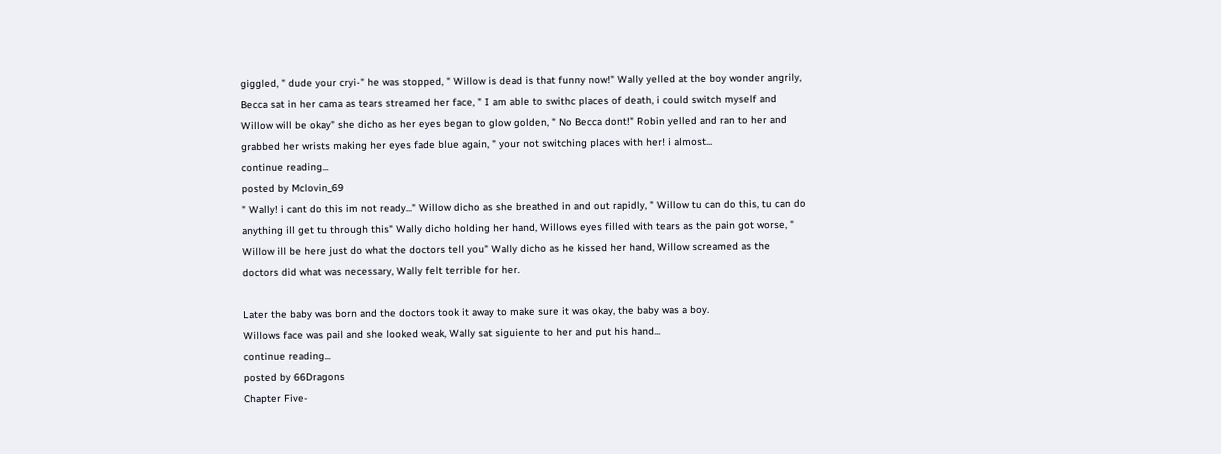giggled, " dude your cryi-" he was stopped, " Willow is dead is that funny now!" Wally yelled at the boy wonder angrily, Becca sat in her cama as tears streamed her face, " I am able to swithc places of death, i could switch myself and Willow will be okay" she dicho as her eyes began to glow golden, " No Becca dont!" Robin yelled and ran to her and grabbed her wrists making her eyes fade blue again, " your not switching places with her! i almost...
continue reading...
posted by Mclovin_69
" Wally! i cant do this im not ready..." Willow dicho as she breathed in and out rapidly, " Willow tu can do this, tu can do anything ill get tu through this" Wally dicho holding her hand, Willows eyes filled with tears as the pain got worse, " Willow ill be here just do what the doctors tell you" Wally dicho as he kissed her hand, Willow screamed as the doctors did what was necessary, Wally felt terrible for her.

Later the baby was born and the doctors took it away to make sure it was okay, the baby was a boy.
Willows face was pail and she looked weak, Wally sat siguiente to her and put his hand...
continue reading...
posted by 66Dragons
Chapter Five-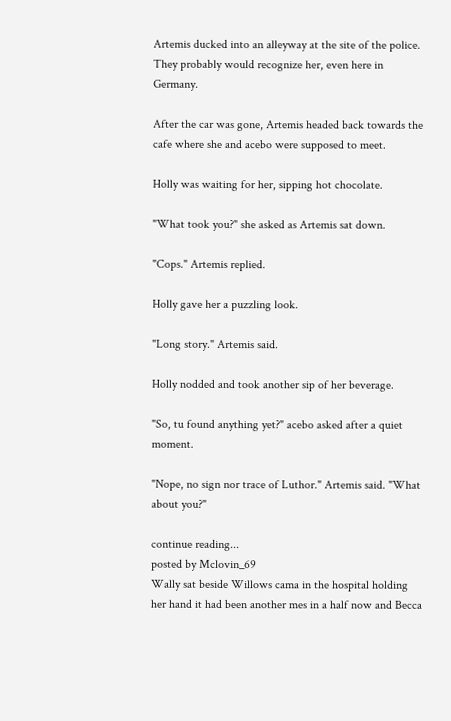Artemis ducked into an alleyway at the site of the police. They probably would recognize her, even here in Germany.

After the car was gone, Artemis headed back towards the cafe where she and acebo were supposed to meet.

Holly was waiting for her, sipping hot chocolate.

"What took you?" she asked as Artemis sat down.

"Cops." Artemis replied.

Holly gave her a puzzling look.

"Long story." Artemis said.

Holly nodded and took another sip of her beverage.

"So, tu found anything yet?" acebo asked after a quiet moment.

"Nope, no sign nor trace of Luthor." Artemis said. "What about you?"

continue reading...
posted by Mclovin_69
Wally sat beside Willows cama in the hospital holding her hand it had been another mes in a half now and Becca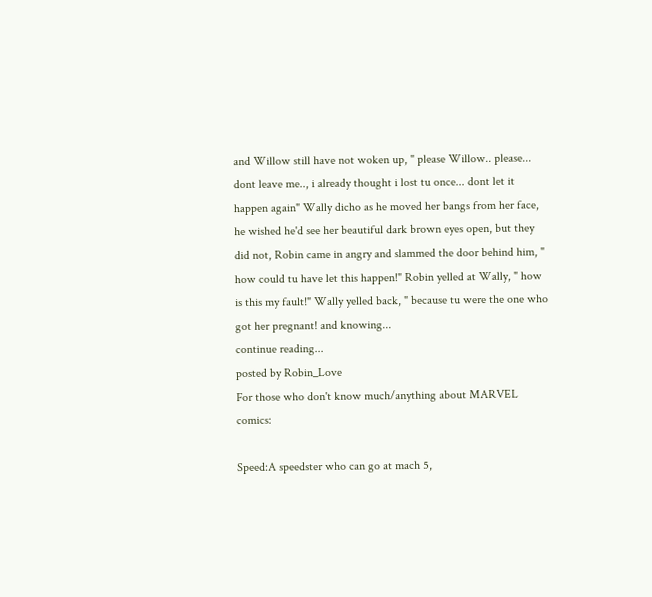and Willow still have not woken up, " please Willow.. please... dont leave me.., i already thought i lost tu once... dont let it happen again" Wally dicho as he moved her bangs from her face, he wished he'd see her beautiful dark brown eyes open, but they did not, Robin came in angry and slammed the door behind him, " how could tu have let this happen!" Robin yelled at Wally, " how is this my fault!" Wally yelled back, " because tu were the one who got her pregnant! and knowing...
continue reading...
posted by Robin_Love
For those who don't know much/anything about MARVEL comics:

Speed:A speedster who can go at mach 5,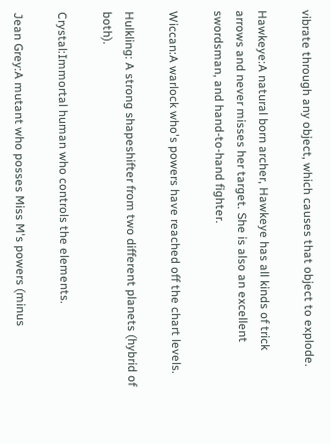vibrate through any object, which causes that object to explode.

Hawkeye:A natural born archer, Hawkeye has all kinds of trick arrows and never misses her target. She is also an excellent swordsman, and hand-to-hand fighter.

Wiccan:A warlock who's powers have reached off the chart levels.

Hulkling: A strong shapeshifter from two different planets (hybrid of both).

Crystal:Immortal human who controls the elements.

Jean Grey:A mutant who posses Miss M's powers (minus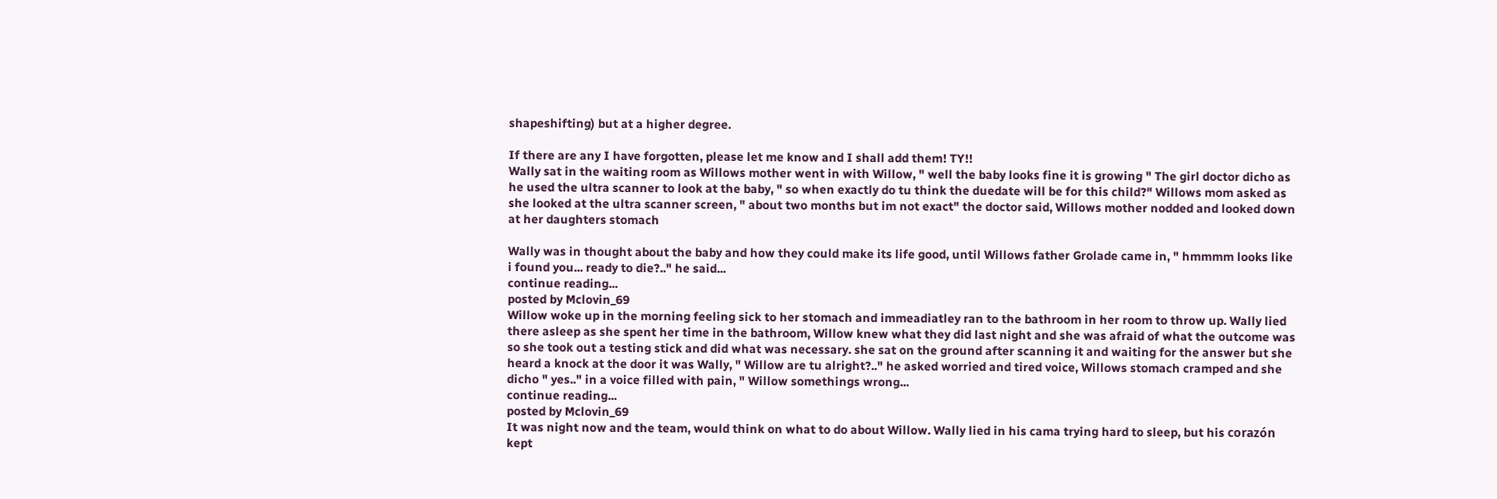shapeshifting) but at a higher degree.

If there are any I have forgotten, please let me know and I shall add them! TY!!
Wally sat in the waiting room as Willows mother went in with Willow, " well the baby looks fine it is growing " The girl doctor dicho as he used the ultra scanner to look at the baby, " so when exactly do tu think the duedate will be for this child?" Willows mom asked as she looked at the ultra scanner screen, " about two months but im not exact" the doctor said, Willows mother nodded and looked down at her daughters stomach

Wally was in thought about the baby and how they could make its life good, until Willows father Grolade came in, " hmmmm looks like i found you... ready to die?.." he said...
continue reading...
posted by Mclovin_69
Willow woke up in the morning feeling sick to her stomach and immeadiatley ran to the bathroom in her room to throw up. Wally lied there asleep as she spent her time in the bathroom, Willow knew what they did last night and she was afraid of what the outcome was so she took out a testing stick and did what was necessary. she sat on the ground after scanning it and waiting for the answer but she heard a knock at the door it was Wally, " Willow are tu alright?.." he asked worried and tired voice, Willows stomach cramped and she dicho " yes.." in a voice filled with pain, " Willow somethings wrong...
continue reading...
posted by Mclovin_69
It was night now and the team, would think on what to do about Willow. Wally lied in his cama trying hard to sleep, but his corazón kept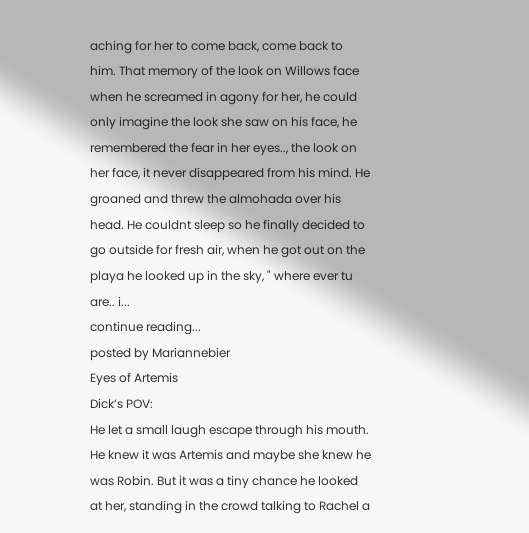aching for her to come back, come back to him. That memory of the look on Willows face when he screamed in agony for her, he could only imagine the look she saw on his face, he remembered the fear in her eyes.., the look on her face, it never disappeared from his mind. He groaned and threw the almohada over his head. He couldnt sleep so he finally decided to go outside for fresh air, when he got out on the playa he looked up in the sky, " where ever tu are.. i...
continue reading...
posted by Mariannebier
Eyes of Artemis
Dick’s POV:
He let a small laugh escape through his mouth. He knew it was Artemis and maybe she knew he was Robin. But it was a tiny chance he looked at her, standing in the crowd talking to Rachel a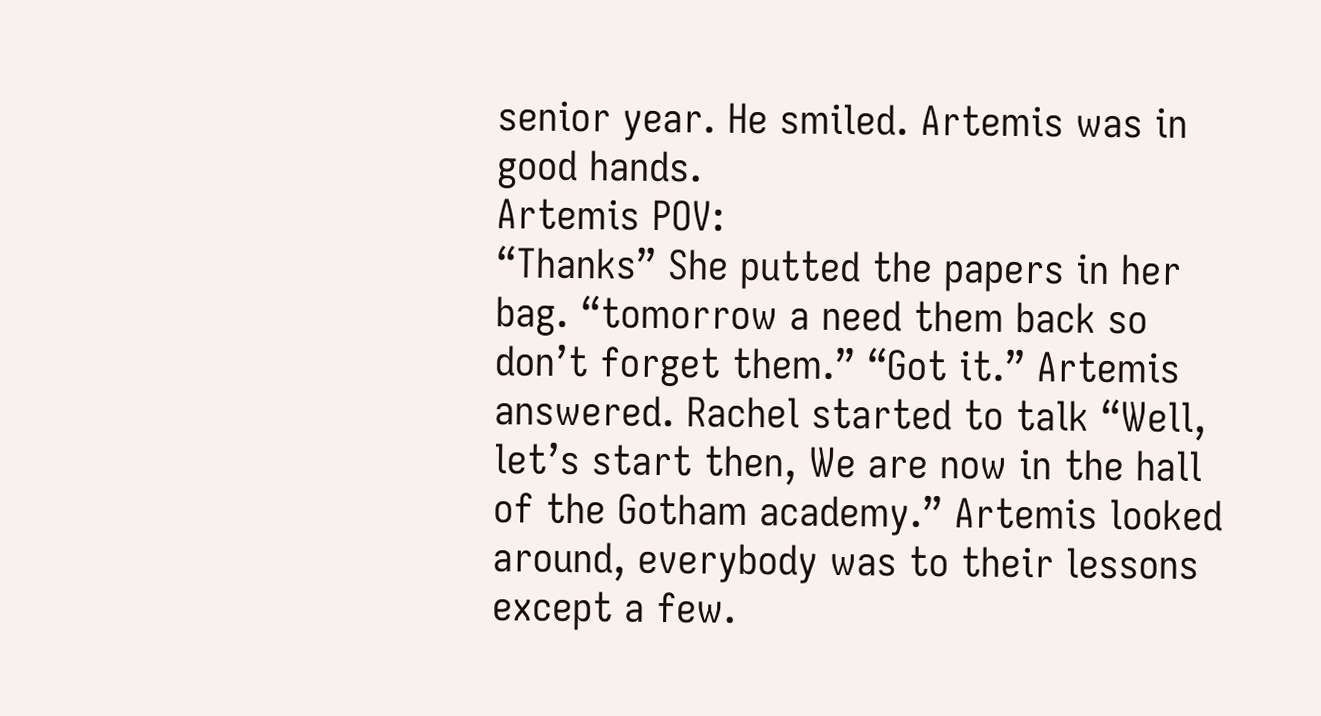senior year. He smiled. Artemis was in good hands.
Artemis POV:
“Thanks” She putted the papers in her bag. “tomorrow a need them back so don’t forget them.” “Got it.” Artemis answered. Rachel started to talk “Well, let’s start then, We are now in the hall of the Gotham academy.” Artemis looked around, everybody was to their lessons except a few.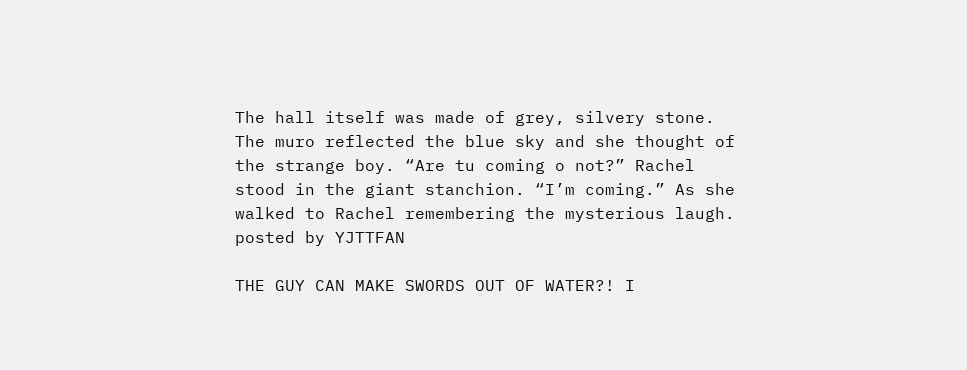The hall itself was made of grey, silvery stone. The muro reflected the blue sky and she thought of the strange boy. “Are tu coming o not?” Rachel stood in the giant stanchion. “I’m coming.” As she walked to Rachel remembering the mysterious laugh.
posted by YJTTFAN

THE GUY CAN MAKE SWORDS OUT OF WATER?! I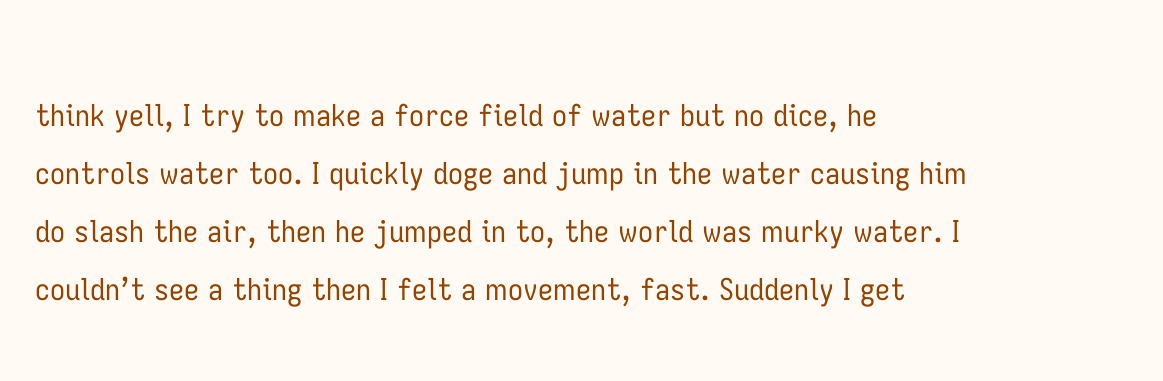think yell, I try to make a force field of water but no dice, he controls water too. I quickly doge and jump in the water causing him do slash the air, then he jumped in to, the world was murky water. I couldn’t see a thing then I felt a movement, fast. Suddenly I get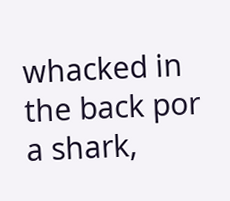whacked in the back por a shark,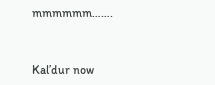mmmmmm…….


Kal’dur now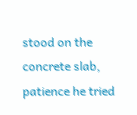stood on the concrete slab, patience he tried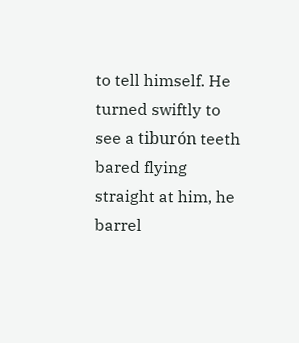to tell himself. He turned swiftly to see a tiburón teeth bared flying straight at him, he barrel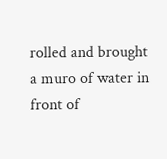rolled and brought a muro of water in front of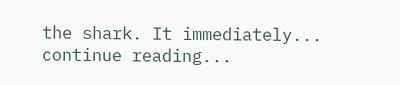the shark. It immediately...
continue reading...